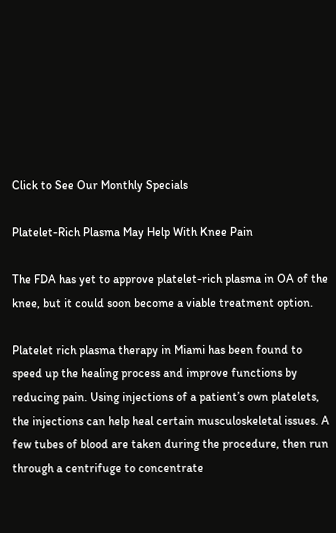Click to See Our Monthly Specials

Platelet-Rich Plasma May Help With Knee Pain

The FDA has yet to approve platelet-rich plasma in OA of the knee, but it could soon become a viable treatment option.

Platelet rich plasma therapy in Miami has been found to speed up the healing process and improve functions by reducing pain. Using injections of a patient’s own platelets, the injections can help heal certain musculoskeletal issues. A few tubes of blood are taken during the procedure, then run through a centrifuge to concentrate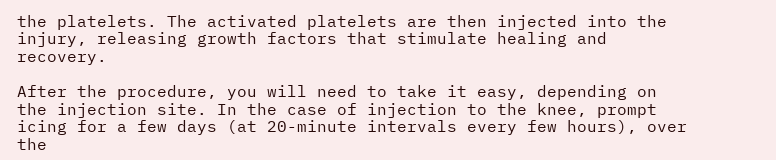the platelets. The activated platelets are then injected into the injury, releasing growth factors that stimulate healing and recovery.

After the procedure, you will need to take it easy, depending on the injection site. In the case of injection to the knee, prompt icing for a few days (at 20-minute intervals every few hours), over the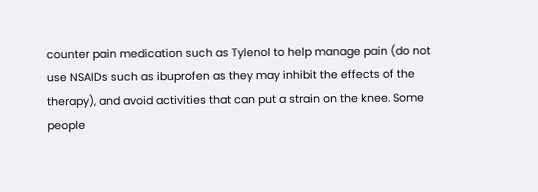counter pain medication such as Tylenol to help manage pain (do not use NSAIDs such as ibuprofen as they may inhibit the effects of the therapy), and avoid activities that can put a strain on the knee. Some people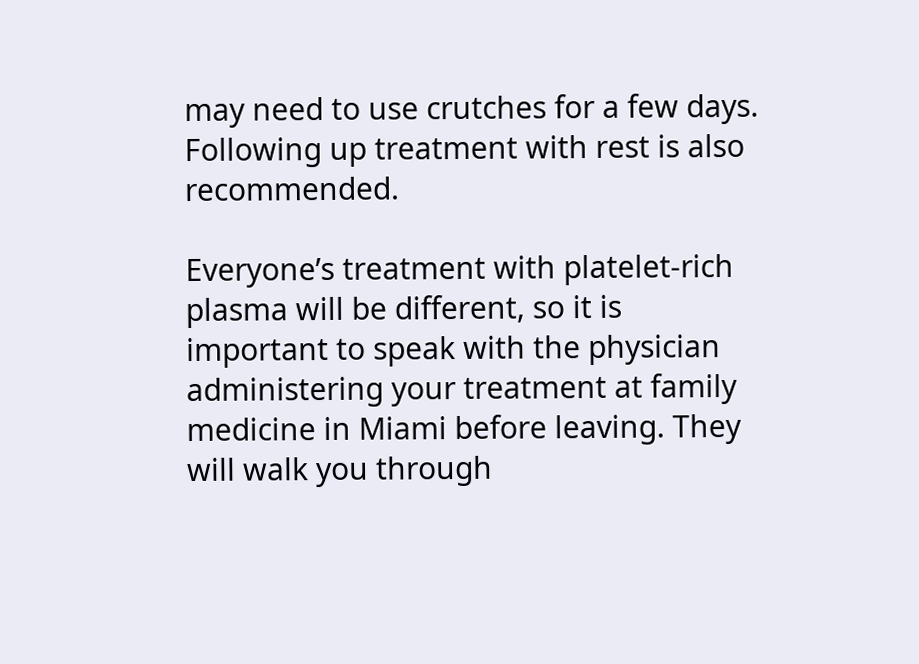may need to use crutches for a few days. Following up treatment with rest is also recommended.

Everyone’s treatment with platelet-rich plasma will be different, so it is important to speak with the physician administering your treatment at family medicine in Miami before leaving. They will walk you through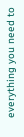everything you need to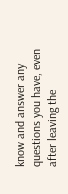know and answer any questions you have, even after leaving the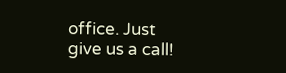office. Just give us a call!